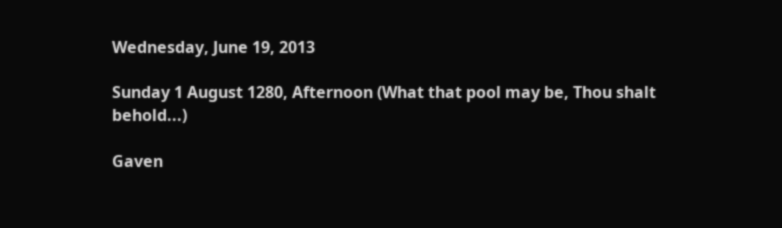Wednesday, June 19, 2013

Sunday 1 August 1280, Afternoon (What that pool may be, Thou shalt behold...)

Gaven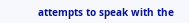attempts to speak with the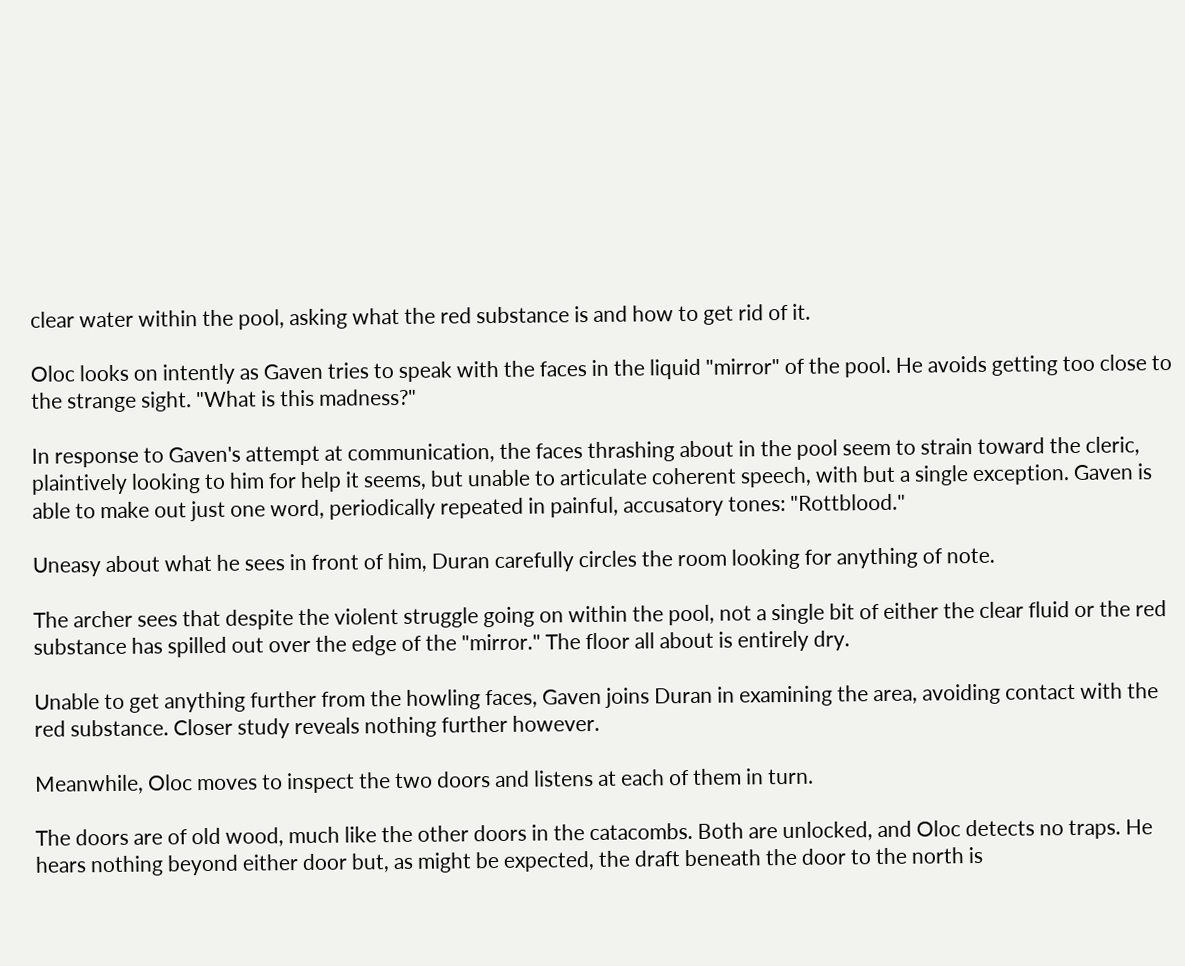clear water within the pool, asking what the red substance is and how to get rid of it.

Oloc looks on intently as Gaven tries to speak with the faces in the liquid "mirror" of the pool. He avoids getting too close to the strange sight. "What is this madness?"

In response to Gaven's attempt at communication, the faces thrashing about in the pool seem to strain toward the cleric, plaintively looking to him for help it seems, but unable to articulate coherent speech, with but a single exception. Gaven is able to make out just one word, periodically repeated in painful, accusatory tones: "Rottblood."

Uneasy about what he sees in front of him, Duran carefully circles the room looking for anything of note.

The archer sees that despite the violent struggle going on within the pool, not a single bit of either the clear fluid or the red substance has spilled out over the edge of the "mirror." The floor all about is entirely dry.

Unable to get anything further from the howling faces, Gaven joins Duran in examining the area, avoiding contact with the red substance. Closer study reveals nothing further however.

Meanwhile, Oloc moves to inspect the two doors and listens at each of them in turn.

The doors are of old wood, much like the other doors in the catacombs. Both are unlocked, and Oloc detects no traps. He hears nothing beyond either door but, as might be expected, the draft beneath the door to the north is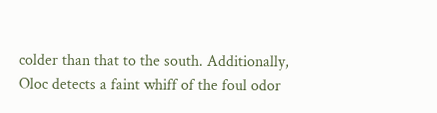colder than that to the south. Additionally, Oloc detects a faint whiff of the foul odor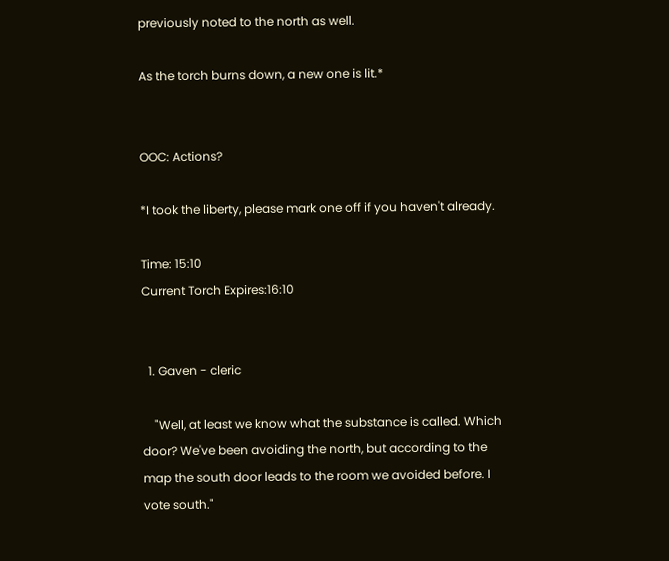previously noted to the north as well.

As the torch burns down, a new one is lit.*


OOC: Actions?

*I took the liberty, please mark one off if you haven't already.

Time: 15:10
Current Torch Expires:16:10


  1. Gaven - cleric

    "Well, at least we know what the substance is called. Which door? We've been avoiding the north, but according to the map the south door leads to the room we avoided before. I vote south."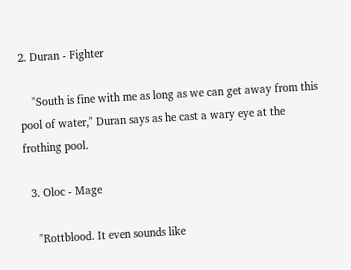2. Duran - Fighter

    "South is fine with me as long as we can get away from this pool of water," Duran says as he cast a wary eye at the frothing pool.

  3. Oloc - Mage

    "Rottblood. It even sounds like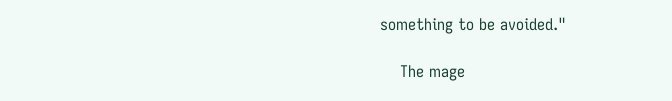something to be avoided."

    The mage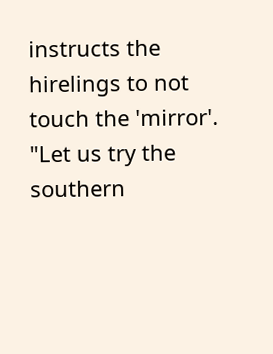instructs the hirelings to not touch the 'mirror'. "Let us try the southern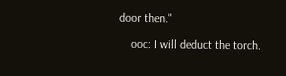door then."

    ooc: I will deduct the torch.